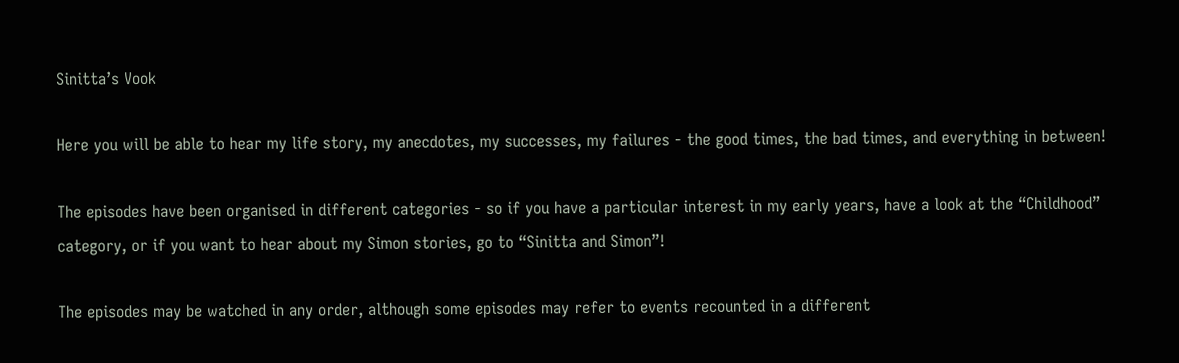Sinitta’s Vook

Here you will be able to hear my life story, my anecdotes, my successes, my failures - the good times, the bad times, and everything in between!

The episodes have been organised in different categories - so if you have a particular interest in my early years, have a look at the “Childhood” category, or if you want to hear about my Simon stories, go to “Sinitta and Simon”!

The episodes may be watched in any order, although some episodes may refer to events recounted in a different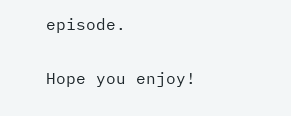episode.

Hope you enjoy!